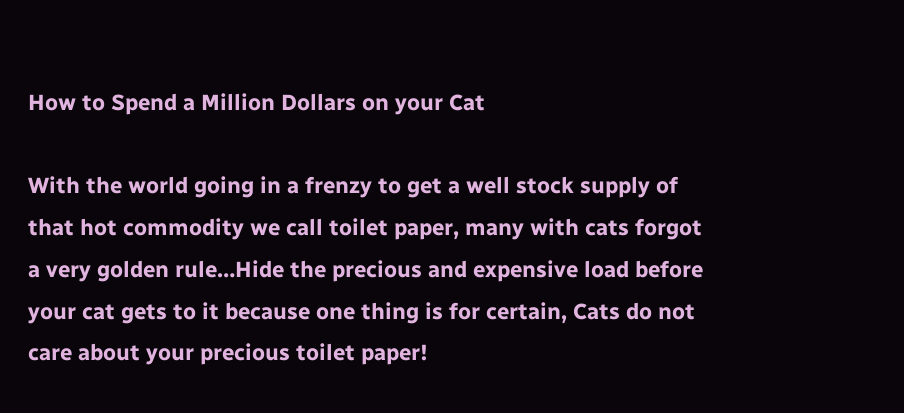How to Spend a Million Dollars on your Cat

With the world going in a frenzy to get a well stock supply of that hot commodity we call toilet paper, many with cats forgot a very golden rule…Hide the precious and expensive load before your cat gets to it because one thing is for certain, Cats do not care about your precious toilet paper!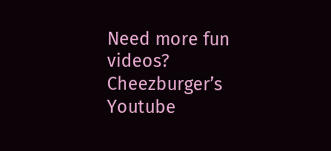Need more fun videos? Cheezburger’s Youtube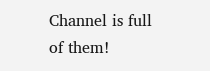Channel is full of them!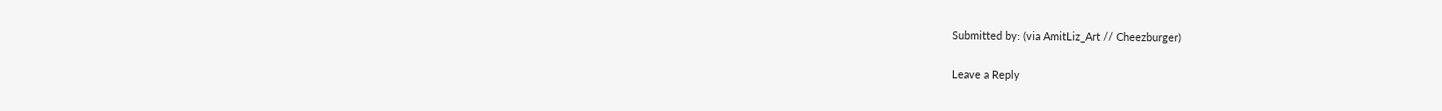Submitted by: (via AmitLiz_Art // Cheezburger)

Leave a Reply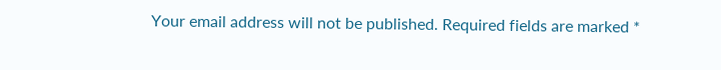Your email address will not be published. Required fields are marked *